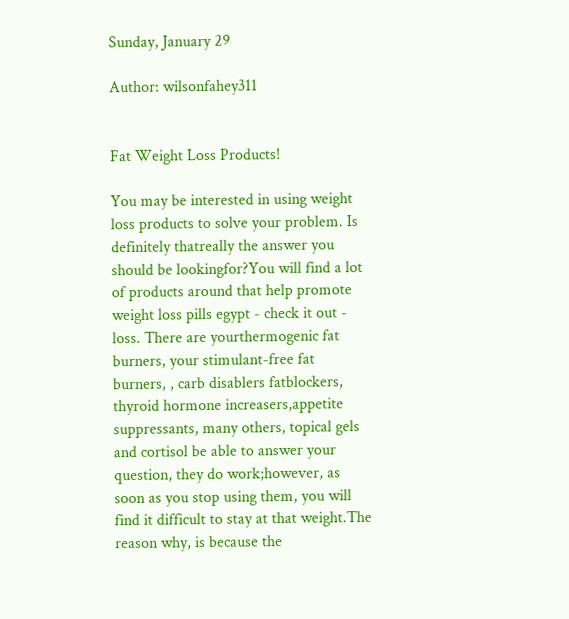Sunday, January 29

Author: wilsonfahey311


Fat Weight Loss Products!

You may be interested in using weight loss products to solve your problem. Is definitely thatreally the answer you should be lookingfor?You will find a lot of products around that help promote weight loss pills egypt - check it out - loss. There are yourthermogenic fat burners, your stimulant-free fat burners, , carb disablers fatblockers, thyroid hormone increasers,appetite suppressants, many others, topical gels and cortisol be able to answer your question, they do work;however, as soon as you stop using them, you will find it difficult to stay at that weight.The reason why, is because the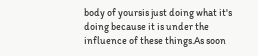body of yoursis just doing what it's doing because it is under the influence of these things.As soon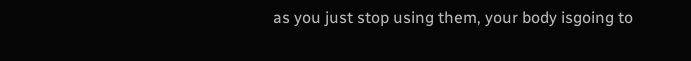as you just stop using them, your body isgoing to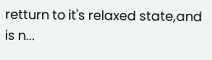retturn to it's relaxed state,and is n...